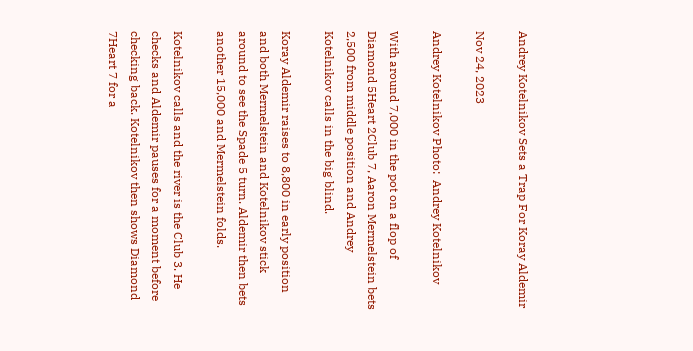Andrey Kotelnikov Sets a Trap For Koray Aldemir

Nov 24, 2023

Andrey Kotelnikov Photo:  Andrey Kotelnikov

With around 7,000 in the pot on a flop of Diamond 5Heart 2Club 7, Aaron Mermelstein bets 2,500 from middle position and Andrey Kotelnikov calls in the big blind.

Koray Aldemir raises to 8,800 in early position and both Mermelstein and Kotelnikov stick around to see the Spade 5 turn. Aldemir then bets another 15,000 and Mermelstein folds.

Kotelnikov calls and the river is the Club 3. He checks and Aldemir pauses for a moment before checking back. Kotelnikov then shows Diamond 7Heart 7 for a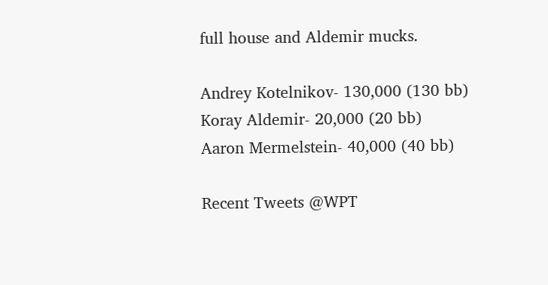full house and Aldemir mucks.

Andrey Kotelnikov- 130,000 (130 bb)
Koray Aldemir- 20,000 (20 bb)
Aaron Mermelstein- 40,000 (40 bb)

Recent Tweets @WPT